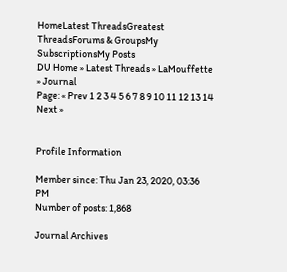HomeLatest ThreadsGreatest ThreadsForums & GroupsMy SubscriptionsMy Posts
DU Home » Latest Threads » LaMouffette » Journal
Page: « Prev 1 2 3 4 5 6 7 8 9 10 11 12 13 14 Next »


Profile Information

Member since: Thu Jan 23, 2020, 03:36 PM
Number of posts: 1,868

Journal Archives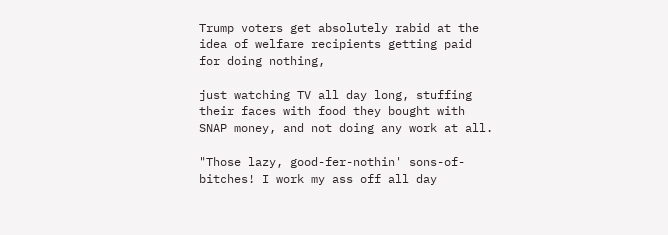Trump voters get absolutely rabid at the idea of welfare recipients getting paid for doing nothing,

just watching TV all day long, stuffing their faces with food they bought with SNAP money, and not doing any work at all.

"Those lazy, good-fer-nothin' sons-of-bitches! I work my ass off all day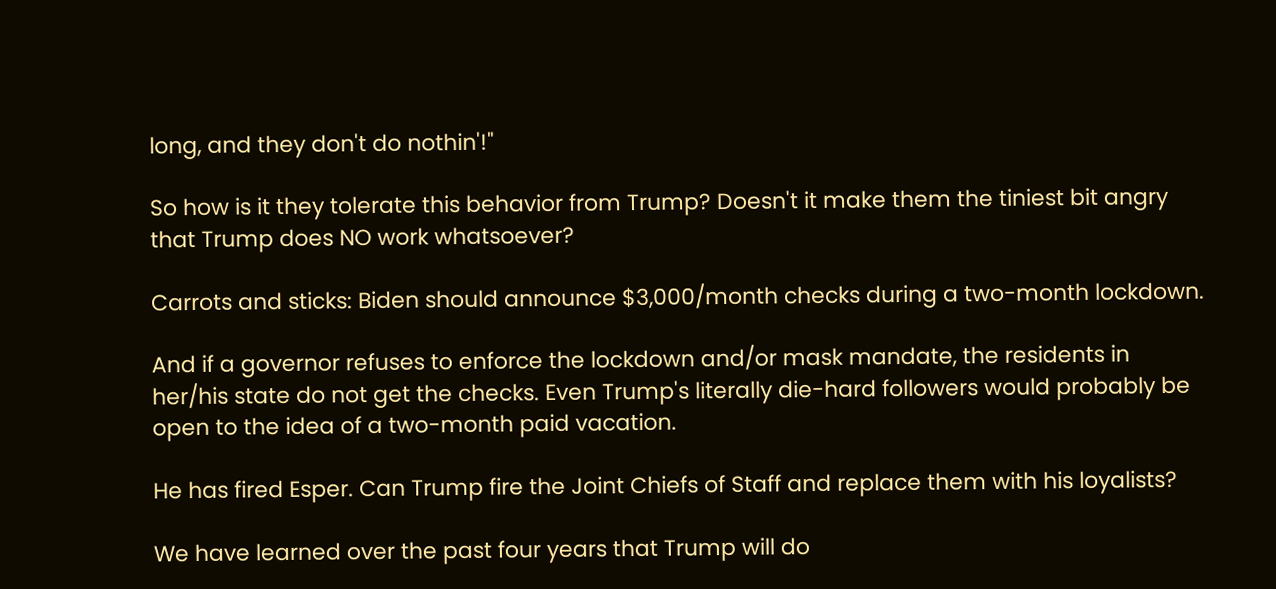long, and they don't do nothin'!"

So how is it they tolerate this behavior from Trump? Doesn't it make them the tiniest bit angry that Trump does NO work whatsoever?

Carrots and sticks: Biden should announce $3,000/month checks during a two-month lockdown.

And if a governor refuses to enforce the lockdown and/or mask mandate, the residents in her/his state do not get the checks. Even Trump's literally die-hard followers would probably be open to the idea of a two-month paid vacation.

He has fired Esper. Can Trump fire the Joint Chiefs of Staff and replace them with his loyalists?

We have learned over the past four years that Trump will do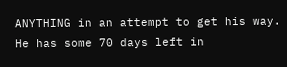ANYTHING in an attempt to get his way. He has some 70 days left in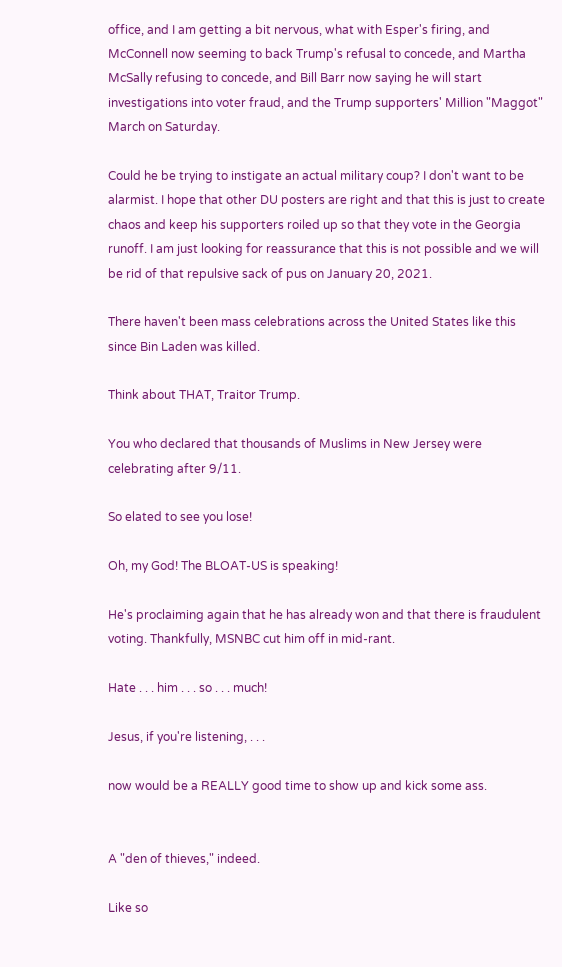office, and I am getting a bit nervous, what with Esper's firing, and McConnell now seeming to back Trump's refusal to concede, and Martha McSally refusing to concede, and Bill Barr now saying he will start investigations into voter fraud, and the Trump supporters' Million "Maggot" March on Saturday.

Could he be trying to instigate an actual military coup? I don't want to be alarmist. I hope that other DU posters are right and that this is just to create chaos and keep his supporters roiled up so that they vote in the Georgia runoff. I am just looking for reassurance that this is not possible and we will be rid of that repulsive sack of pus on January 20, 2021.

There haven't been mass celebrations across the United States like this since Bin Laden was killed.

Think about THAT, Traitor Trump.

You who declared that thousands of Muslims in New Jersey were celebrating after 9/11.

So elated to see you lose!

Oh, my God! The BLOAT-US is speaking!

He's proclaiming again that he has already won and that there is fraudulent voting. Thankfully, MSNBC cut him off in mid-rant.

Hate . . . him . . . so . . . much!

Jesus, if you're listening, . . .

now would be a REALLY good time to show up and kick some ass.


A "den of thieves," indeed.

Like so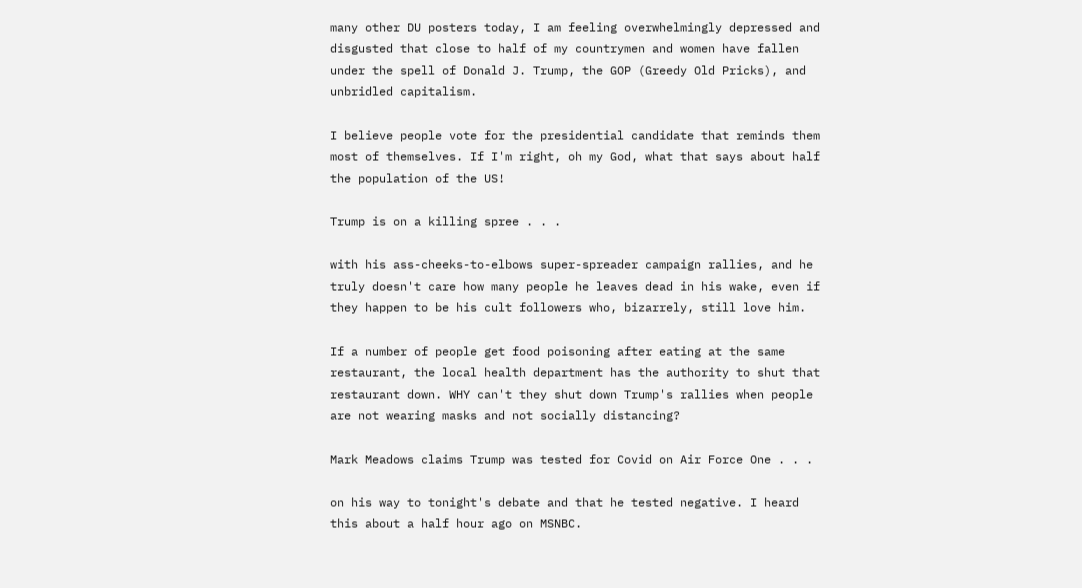many other DU posters today, I am feeling overwhelmingly depressed and disgusted that close to half of my countrymen and women have fallen under the spell of Donald J. Trump, the GOP (Greedy Old Pricks), and unbridled capitalism.

I believe people vote for the presidential candidate that reminds them most of themselves. If I'm right, oh my God, what that says about half the population of the US!

Trump is on a killing spree . . .

with his ass-cheeks-to-elbows super-spreader campaign rallies, and he truly doesn't care how many people he leaves dead in his wake, even if they happen to be his cult followers who, bizarrely, still love him.

If a number of people get food poisoning after eating at the same restaurant, the local health department has the authority to shut that restaurant down. WHY can't they shut down Trump's rallies when people are not wearing masks and not socially distancing?

Mark Meadows claims Trump was tested for Covid on Air Force One . . .

on his way to tonight's debate and that he tested negative. I heard this about a half hour ago on MSNBC.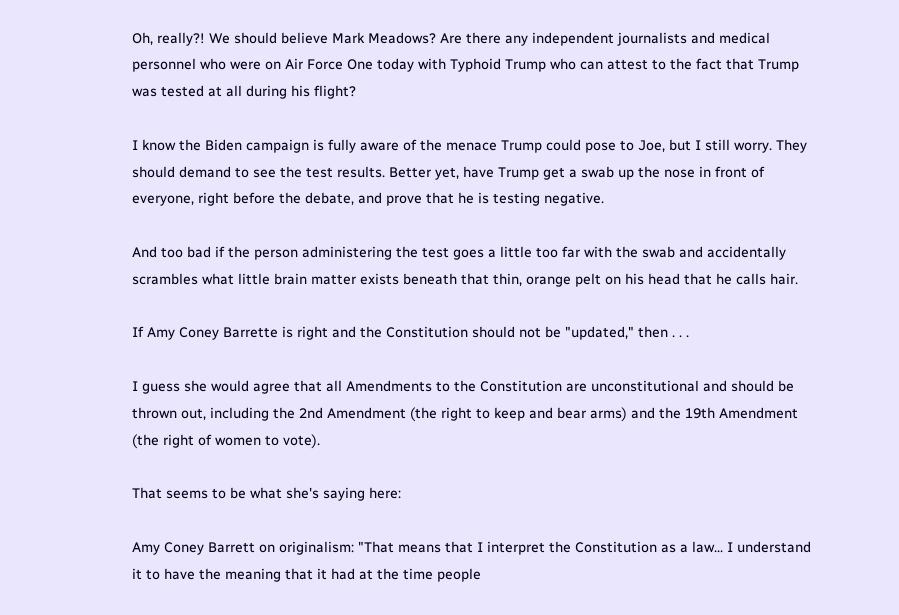Oh, really?! We should believe Mark Meadows? Are there any independent journalists and medical personnel who were on Air Force One today with Typhoid Trump who can attest to the fact that Trump was tested at all during his flight?

I know the Biden campaign is fully aware of the menace Trump could pose to Joe, but I still worry. They should demand to see the test results. Better yet, have Trump get a swab up the nose in front of everyone, right before the debate, and prove that he is testing negative.

And too bad if the person administering the test goes a little too far with the swab and accidentally scrambles what little brain matter exists beneath that thin, orange pelt on his head that he calls hair.

If Amy Coney Barrette is right and the Constitution should not be "updated," then . . .

I guess she would agree that all Amendments to the Constitution are unconstitutional and should be thrown out, including the 2nd Amendment (the right to keep and bear arms) and the 19th Amendment (the right of women to vote).

That seems to be what she's saying here:

Amy Coney Barrett on originalism: "That means that I interpret the Constitution as a law... I understand it to have the meaning that it had at the time people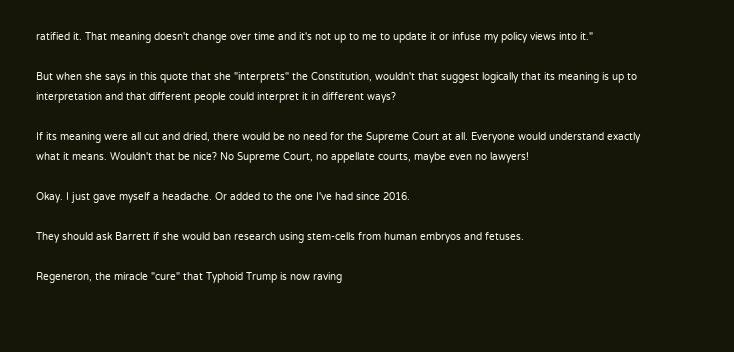ratified it. That meaning doesn't change over time and it's not up to me to update it or infuse my policy views into it."

But when she says in this quote that she "interprets" the Constitution, wouldn't that suggest logically that its meaning is up to interpretation and that different people could interpret it in different ways?

If its meaning were all cut and dried, there would be no need for the Supreme Court at all. Everyone would understand exactly what it means. Wouldn't that be nice? No Supreme Court, no appellate courts, maybe even no lawyers!

Okay. I just gave myself a headache. Or added to the one I've had since 2016.

They should ask Barrett if she would ban research using stem-cells from human embryos and fetuses.

Regeneron, the miracle "cure" that Typhoid Trump is now raving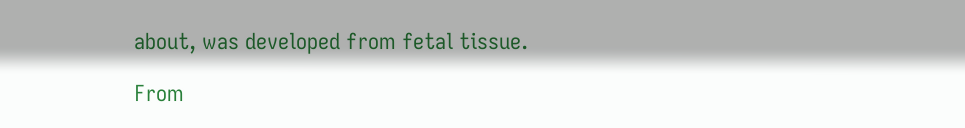about, was developed from fetal tissue.

From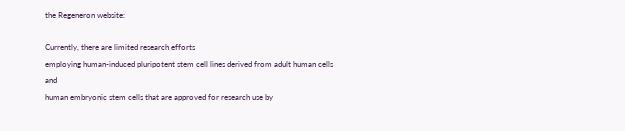the Regeneron website:

Currently, there are limited research efforts
employing human-induced pluripotent stem cell lines derived from adult human cells and
human embryonic stem cells that are approved for research use by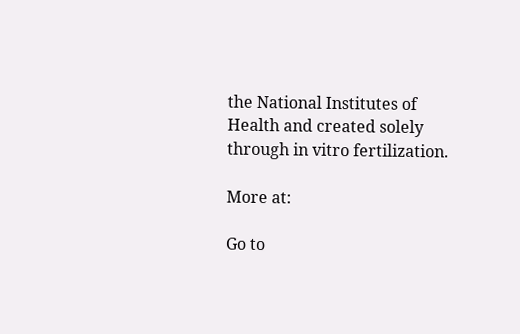the National Institutes of
Health and created solely through in vitro fertilization.

More at:

Go to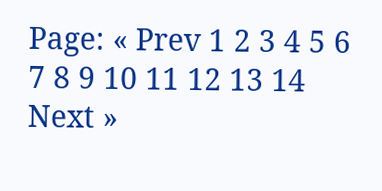Page: « Prev 1 2 3 4 5 6 7 8 9 10 11 12 13 14 Next »